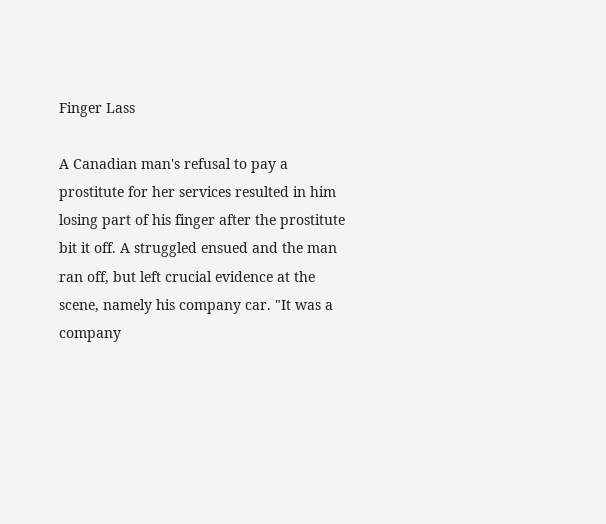Finger Lass

A Canadian man's refusal to pay a prostitute for her services resulted in him losing part of his finger after the prostitute bit it off. A struggled ensued and the man ran off, but left crucial evidence at the scene, namely his company car. "It was a company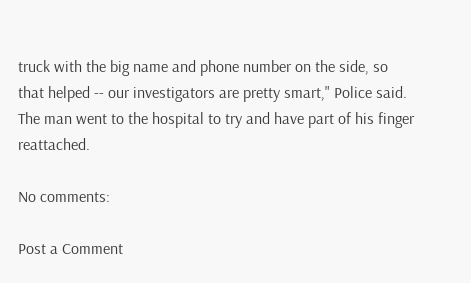truck with the big name and phone number on the side, so that helped -- our investigators are pretty smart," Police said. The man went to the hospital to try and have part of his finger reattached.

No comments:

Post a Comment